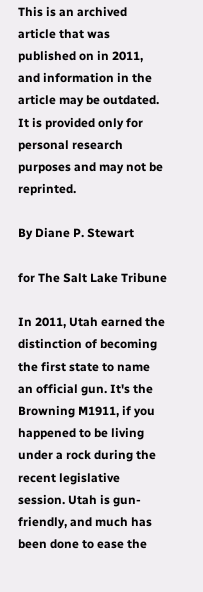This is an archived article that was published on in 2011, and information in the article may be outdated. It is provided only for personal research purposes and may not be reprinted.

By Diane P. Stewart

for The Salt Lake Tribune

In 2011, Utah earned the distinction of becoming the first state to name an official gun. It's the Browning M1911, if you happened to be living under a rock during the recent legislative session. Utah is gun-friendly, and much has been done to ease the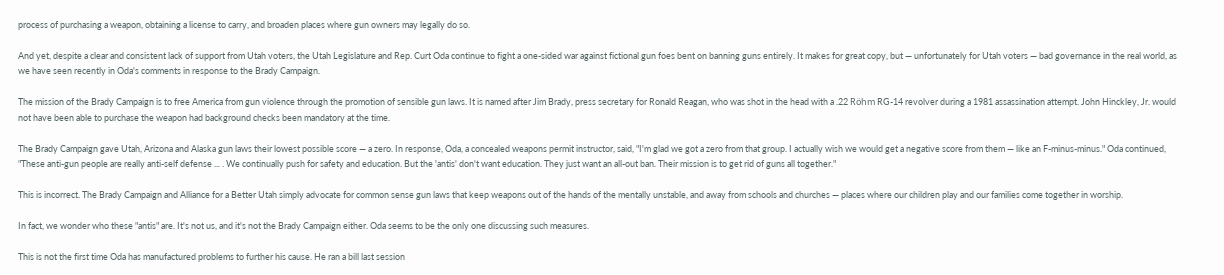process of purchasing a weapon, obtaining a license to carry, and broaden places where gun owners may legally do so.

And yet, despite a clear and consistent lack of support from Utah voters, the Utah Legislature and Rep. Curt Oda continue to fight a one-sided war against fictional gun foes bent on banning guns entirely. It makes for great copy, but — unfortunately for Utah voters — bad governance in the real world, as we have seen recently in Oda's comments in response to the Brady Campaign.

The mission of the Brady Campaign is to free America from gun violence through the promotion of sensible gun laws. It is named after Jim Brady, press secretary for Ronald Reagan, who was shot in the head with a .22 Röhm RG-14 revolver during a 1981 assassination attempt. John Hinckley, Jr. would not have been able to purchase the weapon had background checks been mandatory at the time.

The Brady Campaign gave Utah, Arizona and Alaska gun laws their lowest possible score — a zero. In response, Oda, a concealed weapons permit instructor, said, "I'm glad we got a zero from that group. I actually wish we would get a negative score from them — like an F-minus-minus." Oda continued, "These anti-gun people are really anti-self defense ... . We continually push for safety and education. But the 'antis' don't want education. They just want an all-out ban. Their mission is to get rid of guns all together."

This is incorrect. The Brady Campaign and Alliance for a Better Utah simply advocate for common sense gun laws that keep weapons out of the hands of the mentally unstable, and away from schools and churches — places where our children play and our families come together in worship.

In fact, we wonder who these "antis" are. It's not us, and it's not the Brady Campaign either. Oda seems to be the only one discussing such measures.

This is not the first time Oda has manufactured problems to further his cause. He ran a bill last session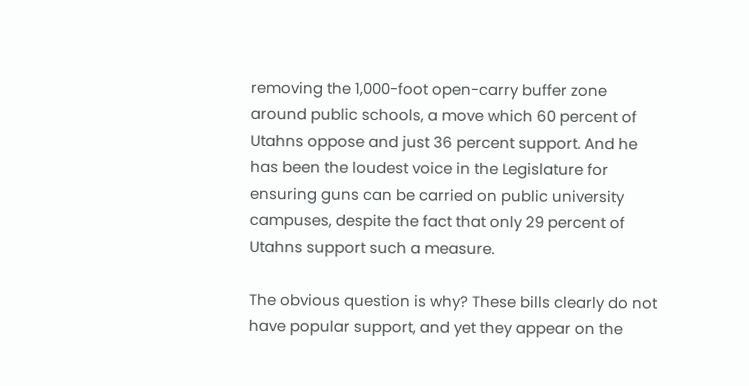removing the 1,000-foot open-carry buffer zone around public schools, a move which 60 percent of Utahns oppose and just 36 percent support. And he has been the loudest voice in the Legislature for ensuring guns can be carried on public university campuses, despite the fact that only 29 percent of Utahns support such a measure.

The obvious question is why? These bills clearly do not have popular support, and yet they appear on the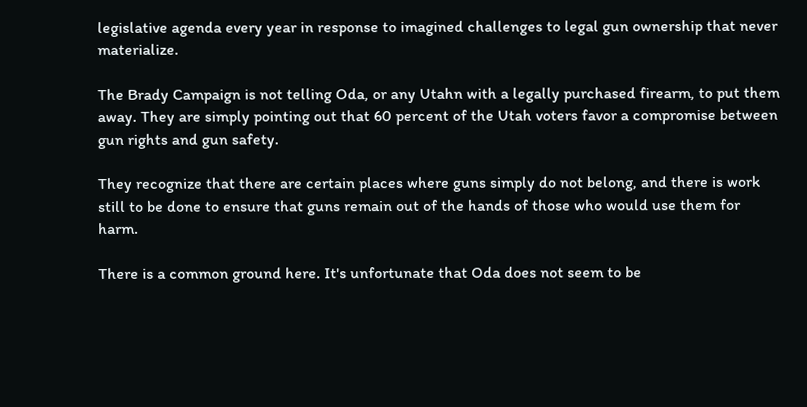legislative agenda every year in response to imagined challenges to legal gun ownership that never materialize.

The Brady Campaign is not telling Oda, or any Utahn with a legally purchased firearm, to put them away. They are simply pointing out that 60 percent of the Utah voters favor a compromise between gun rights and gun safety.

They recognize that there are certain places where guns simply do not belong, and there is work still to be done to ensure that guns remain out of the hands of those who would use them for harm.

There is a common ground here. It's unfortunate that Oda does not seem to be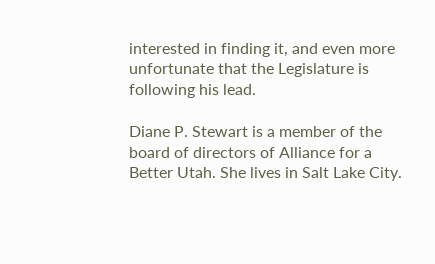interested in finding it, and even more unfortunate that the Legislature is following his lead.

Diane P. Stewart is a member of the board of directors of Alliance for a Better Utah. She lives in Salt Lake City.